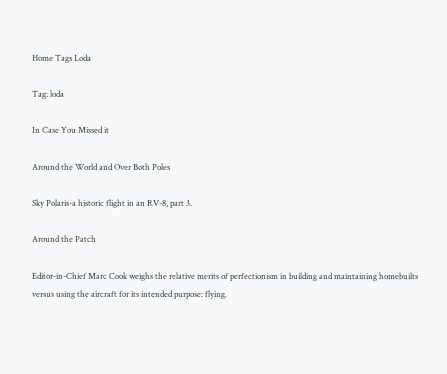Home Tags Loda

Tag: loda

In Case You Missed it

Around the World and Over Both Poles

Sky Polaris-a historic flight in an RV-8, part 3.

Around the Patch

Editor-in-Chief Marc Cook weighs the relative merits of perfectionism in building and maintaining homebuilts versus using the aircraft for its intended purpose: flying.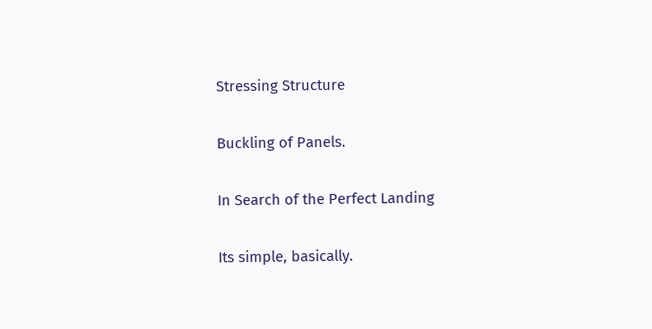Stressing Structure

Buckling of Panels.

In Search of the Perfect Landing

Its simple, basically.